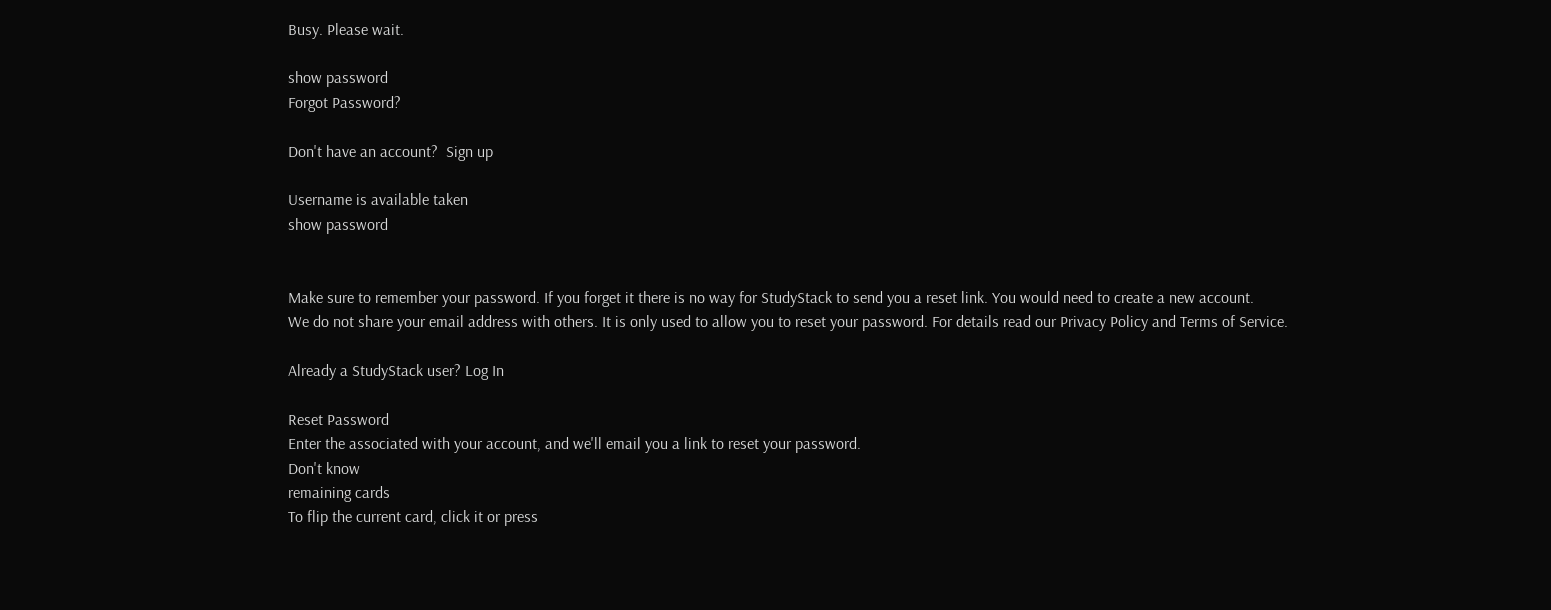Busy. Please wait.

show password
Forgot Password?

Don't have an account?  Sign up

Username is available taken
show password


Make sure to remember your password. If you forget it there is no way for StudyStack to send you a reset link. You would need to create a new account.
We do not share your email address with others. It is only used to allow you to reset your password. For details read our Privacy Policy and Terms of Service.

Already a StudyStack user? Log In

Reset Password
Enter the associated with your account, and we'll email you a link to reset your password.
Don't know
remaining cards
To flip the current card, click it or press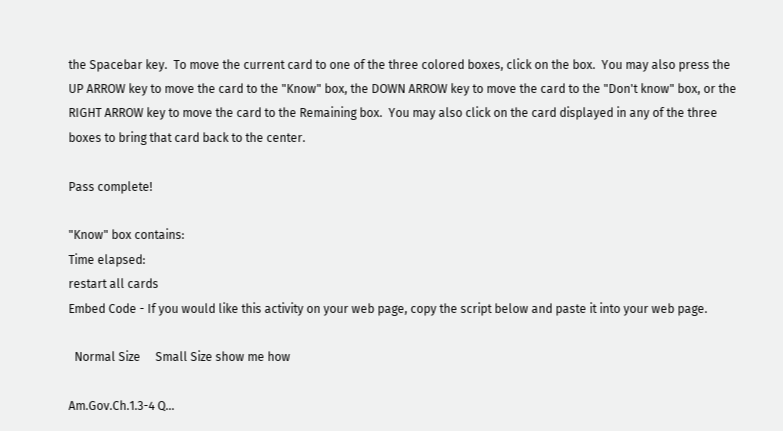the Spacebar key.  To move the current card to one of the three colored boxes, click on the box.  You may also press the UP ARROW key to move the card to the "Know" box, the DOWN ARROW key to move the card to the "Don't know" box, or the RIGHT ARROW key to move the card to the Remaining box.  You may also click on the card displayed in any of the three boxes to bring that card back to the center.

Pass complete!

"Know" box contains:
Time elapsed:
restart all cards
Embed Code - If you would like this activity on your web page, copy the script below and paste it into your web page.

  Normal Size     Small Size show me how

Am.Gov.Ch.1.3-4 Q...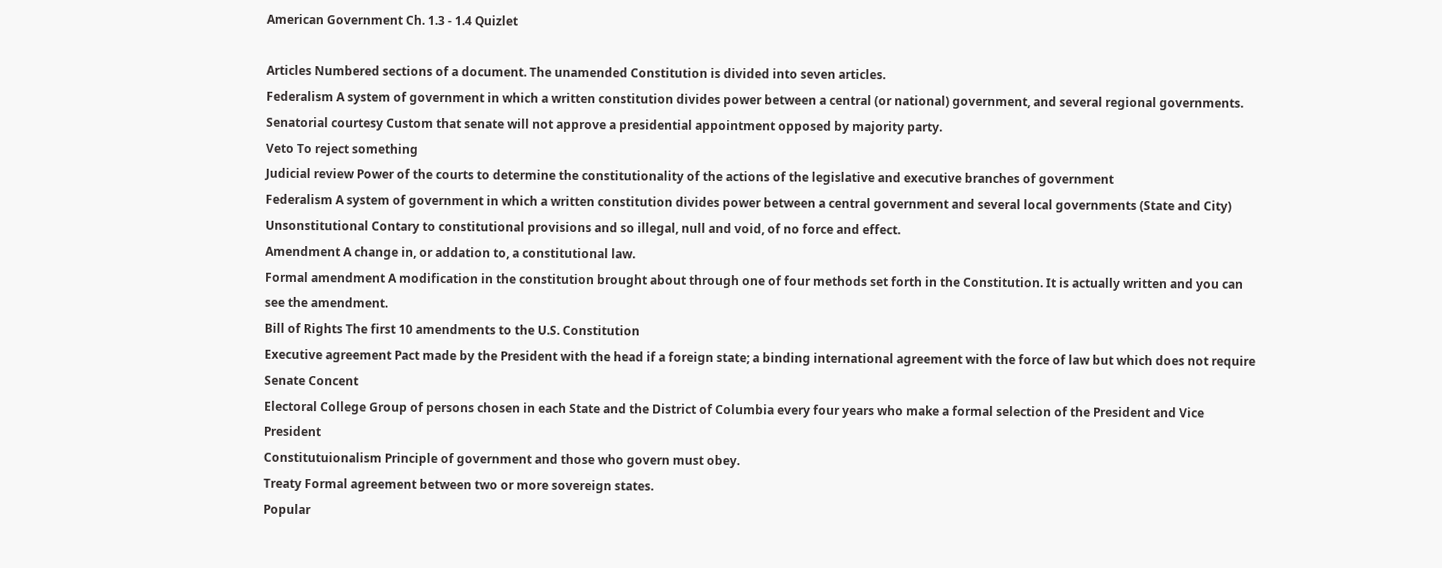American Government Ch. 1.3 - 1.4 Quizlet

Articles Numbered sections of a document. The unamended Constitution is divided into seven articles.
Federalism A system of government in which a written constitution divides power between a central (or national) government, and several regional governments.
Senatorial courtesy Custom that senate will not approve a presidential appointment opposed by majority party.
Veto To reject something
Judicial review Power of the courts to determine the constitutionality of the actions of the legislative and executive branches of government
Federalism A system of government in which a written constitution divides power between a central government and several local governments (State and City)
Unsonstitutional Contary to constitutional provisions and so illegal, null and void, of no force and effect.
Amendment A change in, or addation to, a constitutional law.
Formal amendment A modification in the constitution brought about through one of four methods set forth in the Constitution. It is actually written and you can see the amendment.
Bill of Rights The first 10 amendments to the U.S. Constitution
Executive agreement Pact made by the President with the head if a foreign state; a binding international agreement with the force of law but which does not require Senate Concent
Electoral College Group of persons chosen in each State and the District of Columbia every four years who make a formal selection of the President and Vice President
Constitutuionalism Principle of government and those who govern must obey.
Treaty Formal agreement between two or more sovereign states.
Popular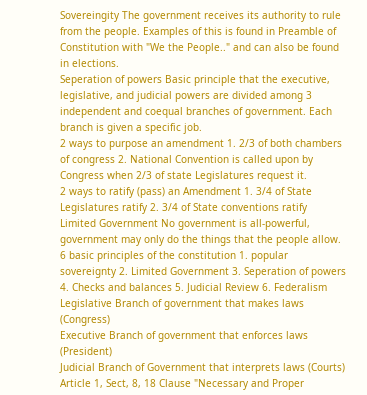Sovereingity The government receives its authority to rule from the people. Examples of this is found in Preamble of Constitution with "We the People.." and can also be found in elections.
Seperation of powers Basic principle that the executive, legislative, and judicial powers are divided among 3 independent and coequal branches of government. Each branch is given a specific job.
2 ways to purpose an amendment 1. 2/3 of both chambers of congress 2. National Convention is called upon by Congress when 2/3 of state Legislatures request it.
2 ways to ratify (pass) an Amendment 1. 3/4 of State Legislatures ratify 2. 3/4 of State conventions ratify
Limited Government No government is all-powerful, government may only do the things that the people allow.
6 basic principles of the constitution 1. popular sovereignty 2. Limited Government 3. Seperation of powers 4. Checks and balances 5. Judicial Review 6. Federalism
Legislative Branch of government that makes laws (Congress)
Executive Branch of government that enforces laws (President)
Judicial Branch of Government that interprets laws (Courts)
Article 1, Sect, 8, 18 Clause "Necessary and Proper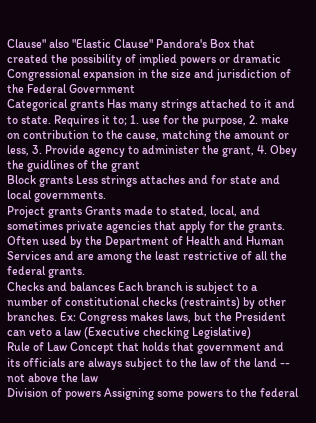Clause" also "Elastic Clause" Pandora's Box that created the possibility of implied powers or dramatic Congressional expansion in the size and jurisdiction of the Federal Government
Categorical grants Has many strings attached to it and to state. Requires it to; 1. use for the purpose, 2. make on contribution to the cause, matching the amount or less, 3. Provide agency to administer the grant, 4. Obey the guidlines of the grant
Block grants Less strings attaches and for state and local governments.
Project grants Grants made to stated, local, and sometimes private agencies that apply for the grants. Often used by the Department of Health and Human Services and are among the least restrictive of all the federal grants.
Checks and balances Each branch is subject to a number of constitutional checks (restraints) by other branches. Ex: Congress makes laws, but the President can veto a law (Executive checking Legislative)
Rule of Law Concept that holds that government and its officials are always subject to the law of the land -- not above the law
Division of powers Assigning some powers to the federal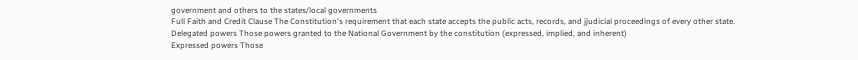government and others to the states/local governments
Full Faith and Credit Clause The Constitution's requirement that each state accepts the public acts, records, and jjudicial proceedings of every other state.
Delegated powers Those powers granted to the National Government by the constitution (expressed, implied, and inherent)
Expressed powers Those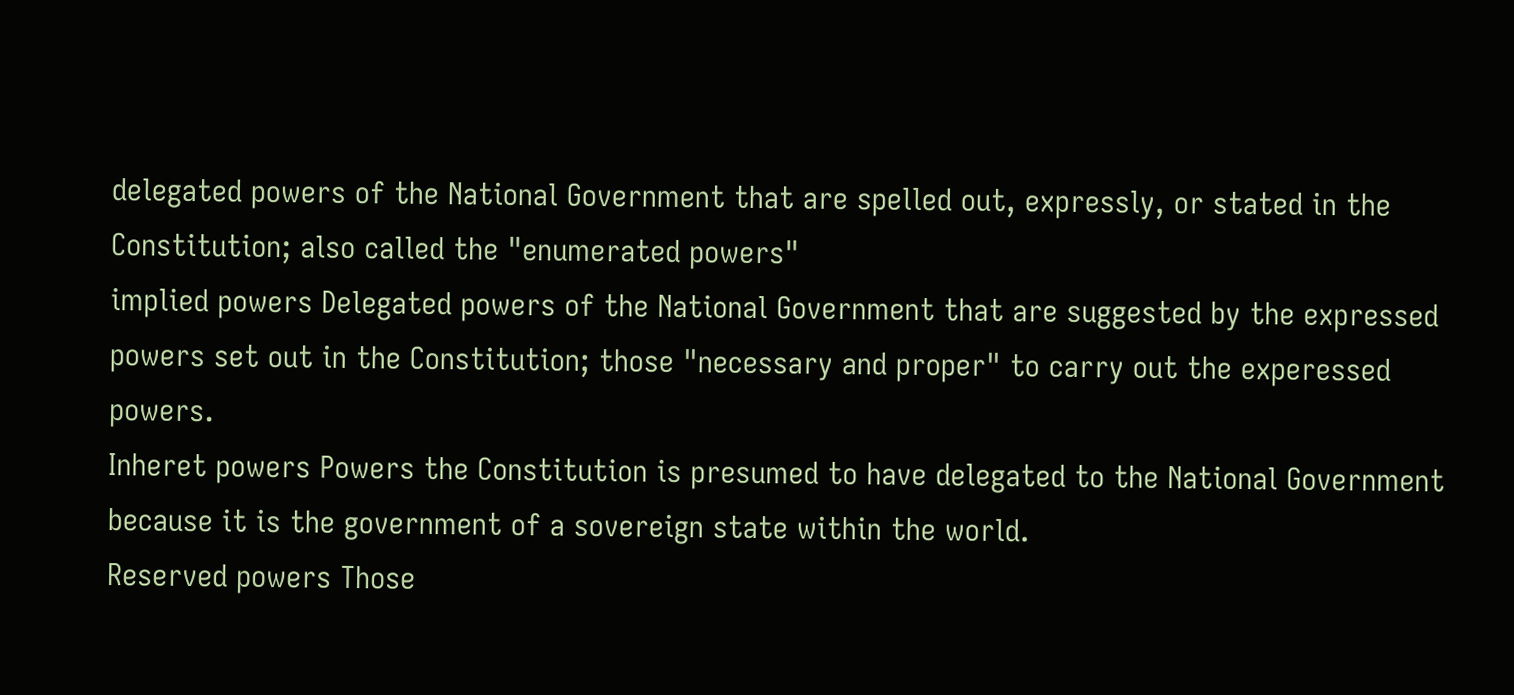delegated powers of the National Government that are spelled out, expressly, or stated in the Constitution; also called the "enumerated powers"
implied powers Delegated powers of the National Government that are suggested by the expressed powers set out in the Constitution; those "necessary and proper" to carry out the experessed powers.
Inheret powers Powers the Constitution is presumed to have delegated to the National Government because it is the government of a sovereign state within the world.
Reserved powers Those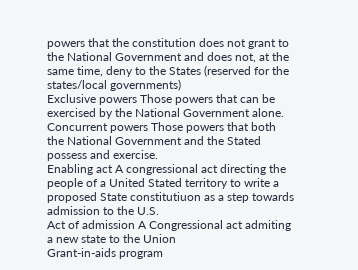powers that the constitution does not grant to the National Government and does not, at the same time, deny to the States (reserved for the states/local governments)
Exclusive powers Those powers that can be exercised by the National Government alone.
Concurrent powers Those powers that both the National Government and the Stated possess and exercise.
Enabling act A congressional act directing the people of a United Stated territory to write a proposed State constitutiuon as a step towards admission to the U.S.
Act of admission A Congressional act admiting a new state to the Union
Grant-in-aids program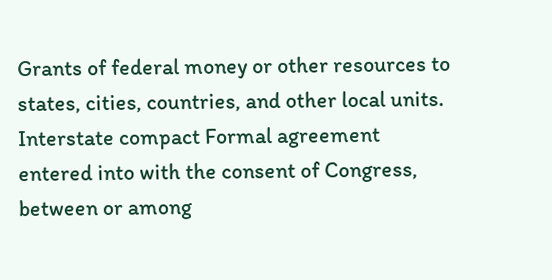Grants of federal money or other resources to states, cities, countries, and other local units.
Interstate compact Formal agreement entered into with the consent of Congress, between or among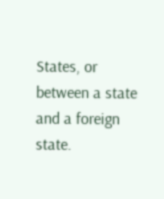States, or between a state and a foreign state.